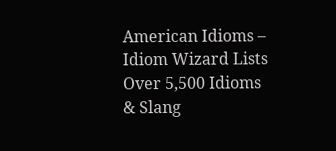American Idioms – Idiom Wizard Lists Over 5,500 Idioms & Slang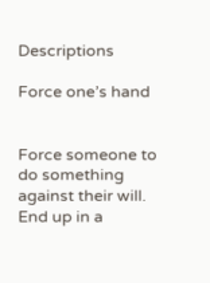Descriptions

Force one’s hand


Force someone to do something against their will. End up in a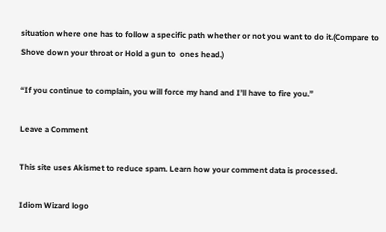situation where one has to follow a specific path whether or not you want to do it.(Compare to Shove down your throat or Hold a gun to  ones head.)

“If you continue to complain, you will force my hand and I’ll have to fire you.”

Leave a Comment

This site uses Akismet to reduce spam. Learn how your comment data is processed.

Idiom Wizard logo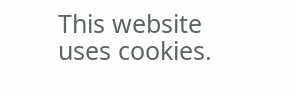This website uses cookies.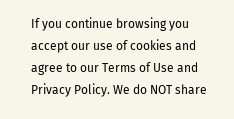If you continue browsing you accept our use of cookies and agree to our Terms of Use and Privacy Policy. We do NOT share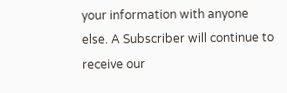your information with anyone else. A Subscriber will continue to receive our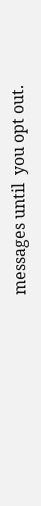messages until  you opt out.